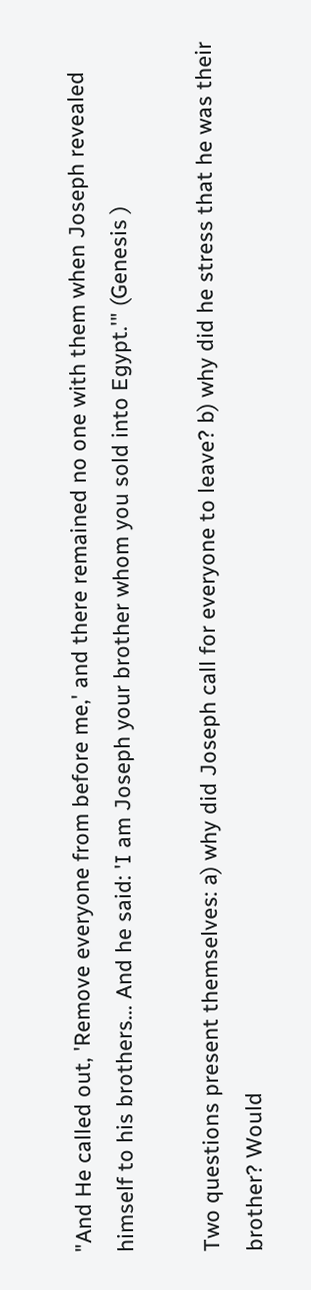"And He called out, 'Remove everyone from before me,' and there remained no one with them when Joseph revealed himself to his brothers... And he said: 'I am Joseph your brother whom you sold into Egypt.'" (Genesis )

Two questions present themselves: a) why did Joseph call for everyone to leave? b) why did he stress that he was their brother? Would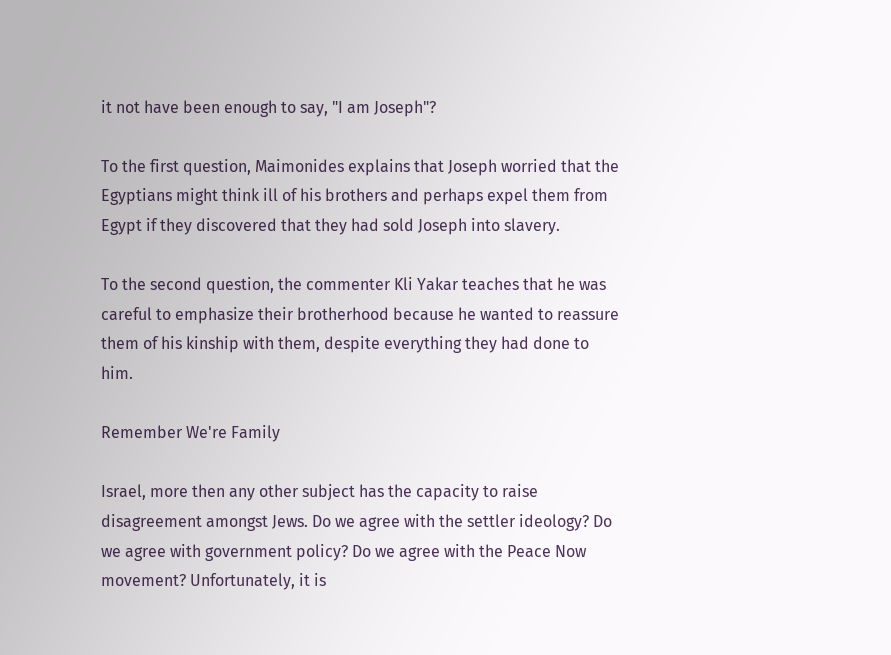it not have been enough to say, "I am Joseph"?

To the first question, Maimonides explains that Joseph worried that the Egyptians might think ill of his brothers and perhaps expel them from Egypt if they discovered that they had sold Joseph into slavery.

To the second question, the commenter Kli Yakar teaches that he was careful to emphasize their brotherhood because he wanted to reassure them of his kinship with them, despite everything they had done to him.

Remember We're Family

Israel, more then any other subject has the capacity to raise disagreement amongst Jews. Do we agree with the settler ideology? Do we agree with government policy? Do we agree with the Peace Now movement? Unfortunately, it is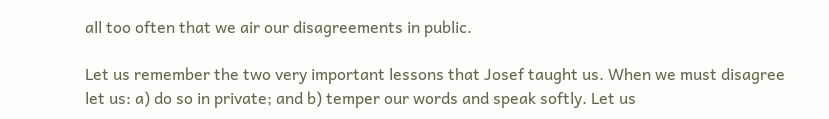all too often that we air our disagreements in public.

Let us remember the two very important lessons that Josef taught us. When we must disagree let us: a) do so in private; and b) temper our words and speak softly. Let us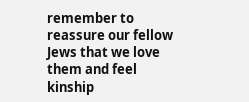remember to reassure our fellow Jews that we love them and feel kinship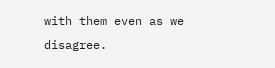with them even as we disagree.